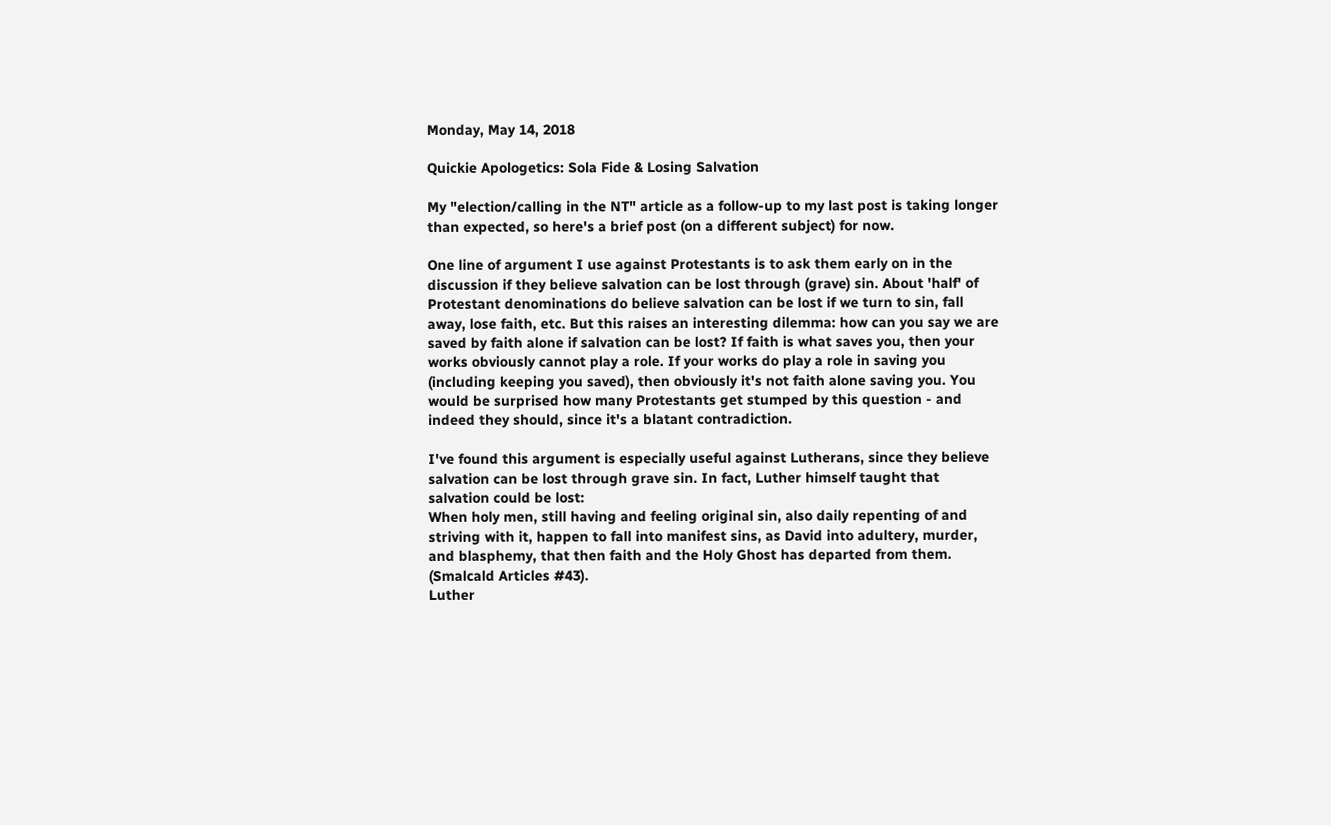Monday, May 14, 2018

Quickie Apologetics: Sola Fide & Losing Salvation

My "election/calling in the NT" article as a follow-up to my last post is taking longer than expected, so here's a brief post (on a different subject) for now.

One line of argument I use against Protestants is to ask them early on in the discussion if they believe salvation can be lost through (grave) sin. About 'half' of Protestant denominations do believe salvation can be lost if we turn to sin, fall away, lose faith, etc. But this raises an interesting dilemma: how can you say we are saved by faith alone if salvation can be lost? If faith is what saves you, then your works obviously cannot play a role. If your works do play a role in saving you (including keeping you saved), then obviously it's not faith alone saving you. You would be surprised how many Protestants get stumped by this question - and indeed they should, since it's a blatant contradiction.

I've found this argument is especially useful against Lutherans, since they believe salvation can be lost through grave sin. In fact, Luther himself taught that salvation could be lost:
When holy men, still having and feeling original sin, also daily repenting of and striving with it, happen to fall into manifest sins, as David into adultery, murder, and blasphemy, that then faith and the Holy Ghost has departed from them. (Smalcald Articles #43).
Luther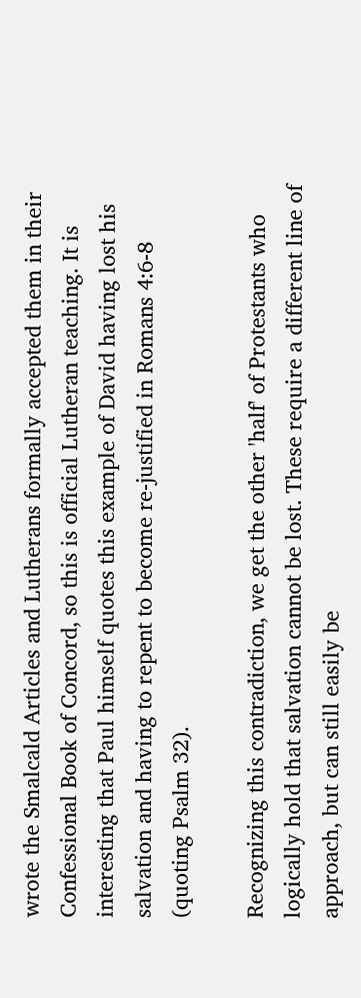wrote the Smalcald Articles and Lutherans formally accepted them in their Confessional Book of Concord, so this is official Lutheran teaching. It is interesting that Paul himself quotes this example of David having lost his salvation and having to repent to become re-justified in Romans 4:6-8 (quoting Psalm 32).

Recognizing this contradiction, we get the other 'half' of Protestants who logically hold that salvation cannot be lost. These require a different line of approach, but can still easily be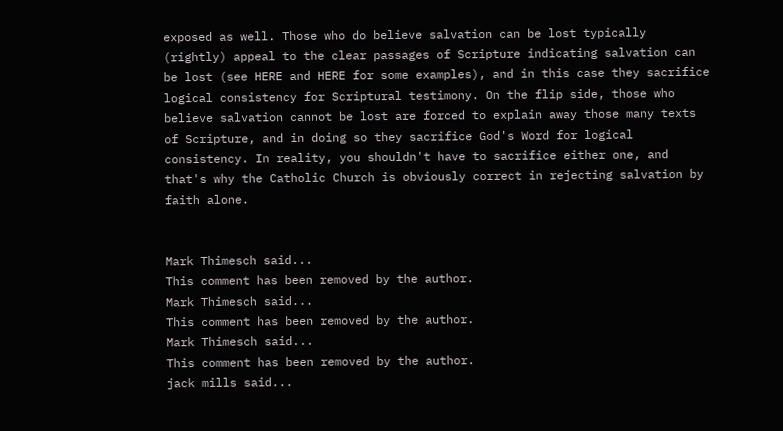exposed as well. Those who do believe salvation can be lost typically (rightly) appeal to the clear passages of Scripture indicating salvation can be lost (see HERE and HERE for some examples), and in this case they sacrifice logical consistency for Scriptural testimony. On the flip side, those who believe salvation cannot be lost are forced to explain away those many texts of Scripture, and in doing so they sacrifice God's Word for logical consistency. In reality, you shouldn't have to sacrifice either one, and that's why the Catholic Church is obviously correct in rejecting salvation by faith alone.


Mark Thimesch said...
This comment has been removed by the author.
Mark Thimesch said...
This comment has been removed by the author.
Mark Thimesch said...
This comment has been removed by the author.
jack mills said...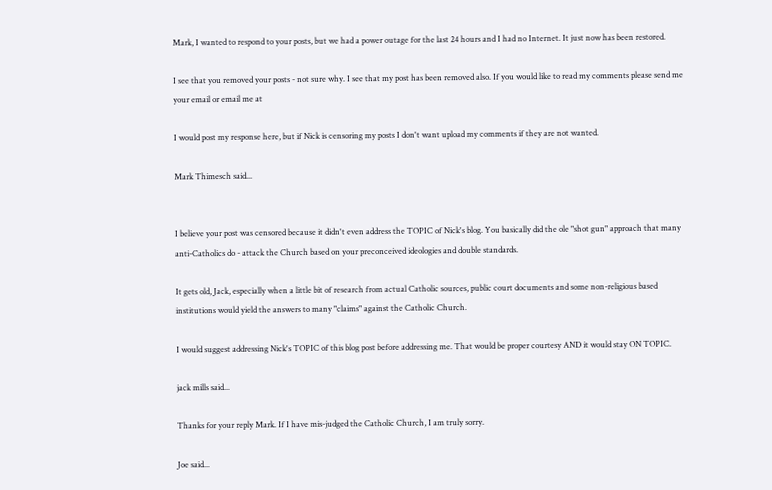Mark, I wanted to respond to your posts, but we had a power outage for the last 24 hours and I had no Internet. It just now has been restored.

I see that you removed your posts - not sure why. I see that my post has been removed also. If you would like to read my comments please send me your email or email me at

I would post my response here, but if Nick is censoring my posts I don't want upload my comments if they are not wanted.

Mark Thimesch said...


I believe your post was censored because it didn't even address the TOPIC of Nick's blog. You basically did the ole "shot gun" approach that many anti-Catholics do - attack the Church based on your preconceived ideologies and double standards.

It gets old, Jack, especially when a little bit of research from actual Catholic sources, public court documents and some non-religious based institutions would yield the answers to many "claims" against the Catholic Church.

I would suggest addressing Nick's TOPIC of this blog post before addressing me. That would be proper courtesy AND it would stay ON TOPIC.

jack mills said...

Thanks for your reply Mark. If I have mis-judged the Catholic Church, I am truly sorry.

Joe said...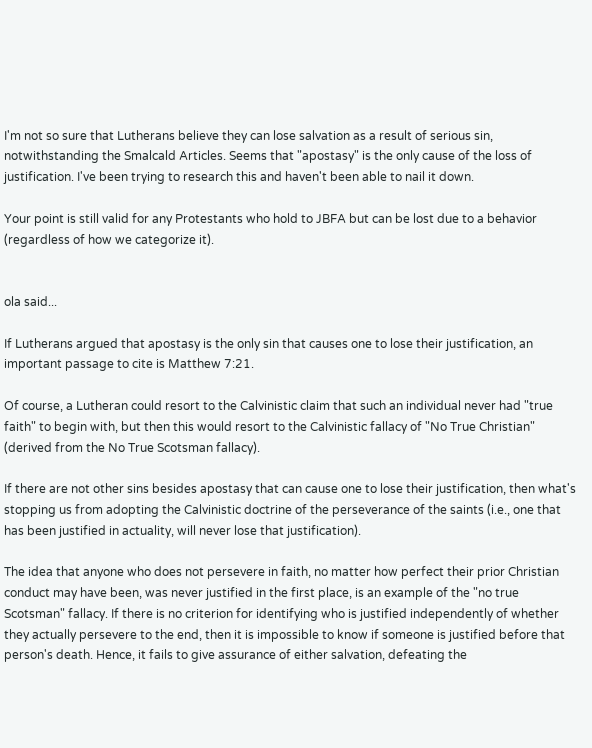I'm not so sure that Lutherans believe they can lose salvation as a result of serious sin, notwithstanding the Smalcald Articles. Seems that "apostasy" is the only cause of the loss of justification. I've been trying to research this and haven't been able to nail it down.

Your point is still valid for any Protestants who hold to JBFA but can be lost due to a behavior (regardless of how we categorize it).


ola said...

If Lutherans argued that apostasy is the only sin that causes one to lose their justification, an important passage to cite is Matthew 7:21.

Of course, a Lutheran could resort to the Calvinistic claim that such an individual never had "true faith" to begin with, but then this would resort to the Calvinistic fallacy of "No True Christian" (derived from the No True Scotsman fallacy).

If there are not other sins besides apostasy that can cause one to lose their justification, then what's stopping us from adopting the Calvinistic doctrine of the perseverance of the saints (i.e., one that has been justified in actuality, will never lose that justification).

The idea that anyone who does not persevere in faith, no matter how perfect their prior Christian conduct may have been, was never justified in the first place, is an example of the "no true Scotsman" fallacy. If there is no criterion for identifying who is justified independently of whether they actually persevere to the end, then it is impossible to know if someone is justified before that person's death. Hence, it fails to give assurance of either salvation, defeating the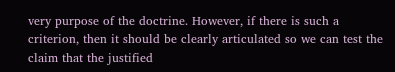very purpose of the doctrine. However, if there is such a criterion, then it should be clearly articulated so we can test the claim that the justified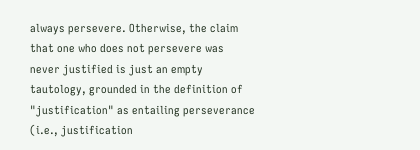always persevere. Otherwise, the claim that one who does not persevere was never justified is just an empty tautology, grounded in the definition of "justification" as entailing perseverance (i.e., justification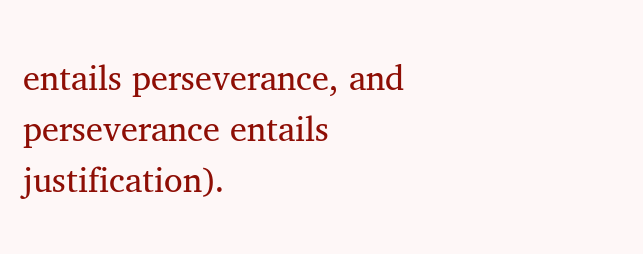entails perseverance, and perseverance entails justification).